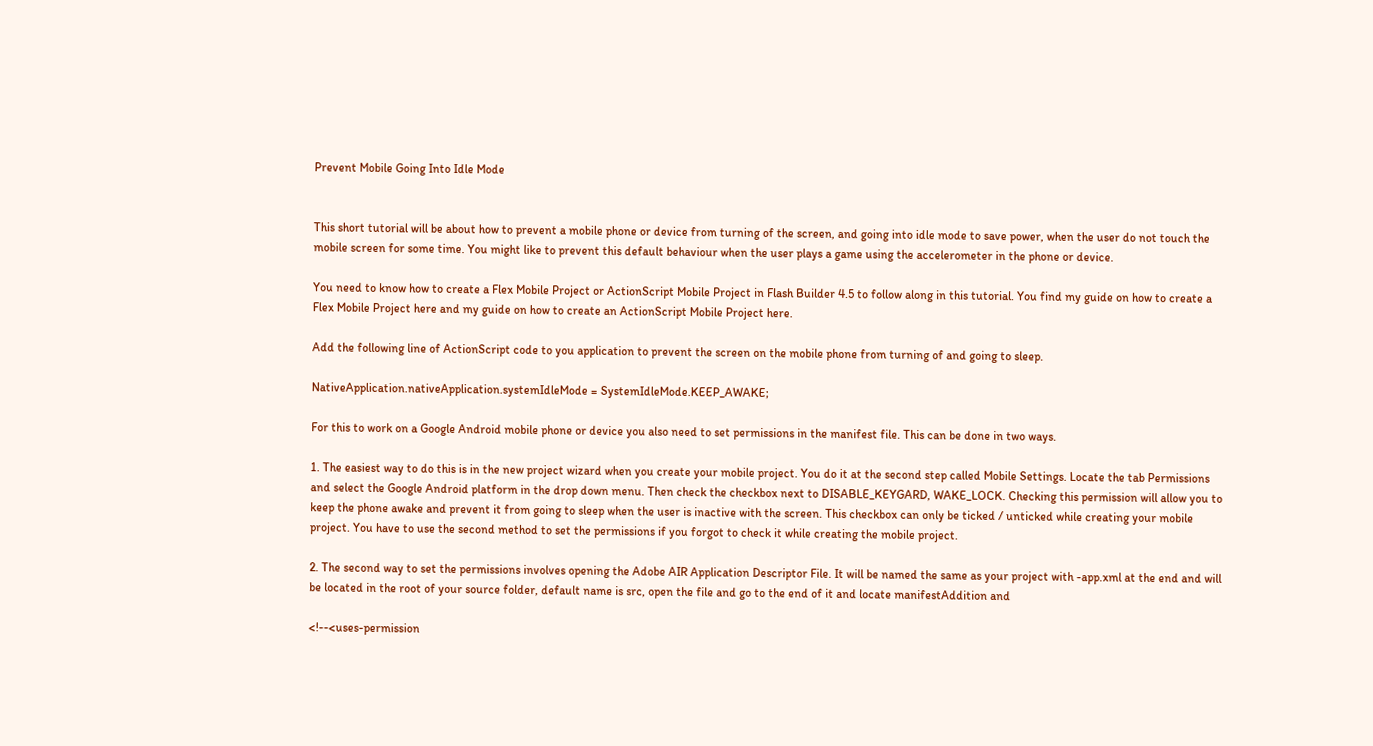Prevent Mobile Going Into Idle Mode


This short tutorial will be about how to prevent a mobile phone or device from turning of the screen, and going into idle mode to save power, when the user do not touch the mobile screen for some time. You might like to prevent this default behaviour when the user plays a game using the accelerometer in the phone or device.

You need to know how to create a Flex Mobile Project or ActionScript Mobile Project in Flash Builder 4.5 to follow along in this tutorial. You find my guide on how to create a Flex Mobile Project here and my guide on how to create an ActionScript Mobile Project here.

Add the following line of ActionScript code to you application to prevent the screen on the mobile phone from turning of and going to sleep.

NativeApplication.nativeApplication.systemIdleMode = SystemIdleMode.KEEP_AWAKE;

For this to work on a Google Android mobile phone or device you also need to set permissions in the manifest file. This can be done in two ways.

1. The easiest way to do this is in the new project wizard when you create your mobile project. You do it at the second step called Mobile Settings. Locate the tab Permissions and select the Google Android platform in the drop down menu. Then check the checkbox next to DISABLE_KEYGARD, WAKE_LOCK. Checking this permission will allow you to keep the phone awake and prevent it from going to sleep when the user is inactive with the screen. This checkbox can only be ticked / unticked while creating your mobile project. You have to use the second method to set the permissions if you forgot to check it while creating the mobile project.

2. The second way to set the permissions involves opening the Adobe AIR Application Descriptor File. It will be named the same as your project with -app.xml at the end and will be located in the root of your source folder, default name is src, open the file and go to the end of it and locate manifestAddition and

<!--<uses-permission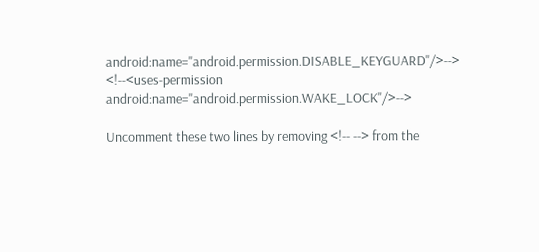android:name="android.permission.DISABLE_KEYGUARD"/>-->
<!--<uses-permission android:name="android.permission.WAKE_LOCK"/>-->

Uncomment these two lines by removing <!-- --> from the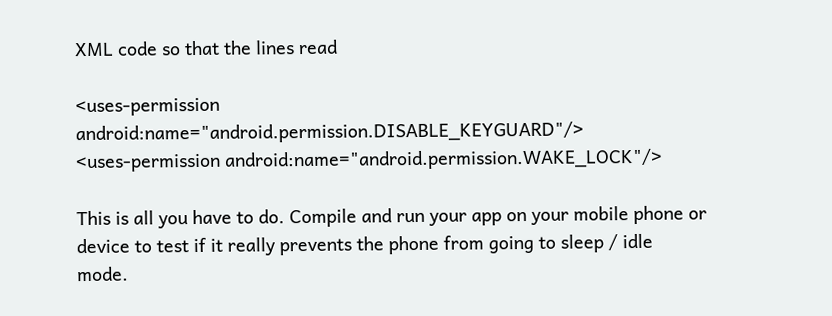XML code so that the lines read

<uses-permission android:name="android.permission.DISABLE_KEYGUARD"/>
<uses-permission android:name="android.permission.WAKE_LOCK"/>

This is all you have to do. Compile and run your app on your mobile phone or device to test if it really prevents the phone from going to sleep / idle mode.